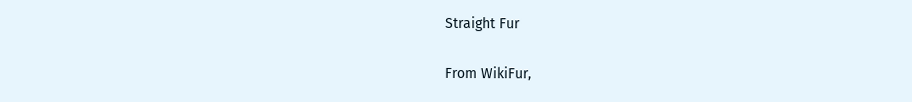Straight Fur

From WikiFur,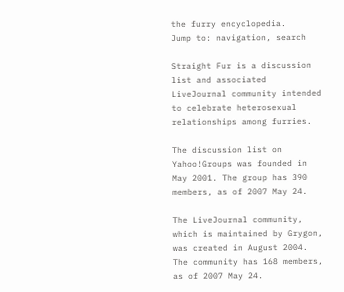the furry encyclopedia.
Jump to: navigation, search

Straight Fur is a discussion list and associated LiveJournal community intended to celebrate heterosexual relationships among furries.

The discussion list on Yahoo!Groups was founded in May 2001. The group has 390 members, as of 2007 May 24.

The LiveJournal community, which is maintained by Grygon, was created in August 2004. The community has 168 members, as of 2007 May 24.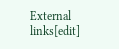External links[edit]